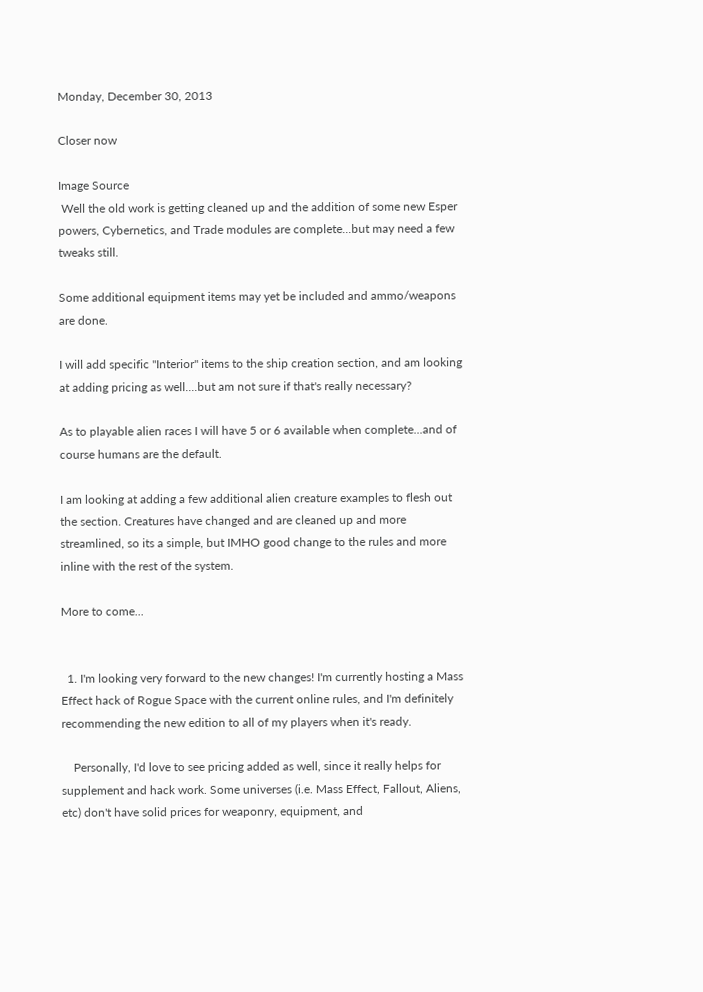Monday, December 30, 2013

Closer now

Image Source
 Well the old work is getting cleaned up and the addition of some new Esper powers, Cybernetics, and Trade modules are complete...but may need a few tweaks still.

Some additional equipment items may yet be included and ammo/weapons are done.

I will add specific "Interior" items to the ship creation section, and am looking at adding pricing as well....but am not sure if that's really necessary?

As to playable alien races I will have 5 or 6 available when complete...and of course humans are the default.

I am looking at adding a few additional alien creature examples to flesh out the section. Creatures have changed and are cleaned up and more streamlined, so its a simple, but IMHO good change to the rules and more inline with the rest of the system.

More to come...


  1. I'm looking very forward to the new changes! I'm currently hosting a Mass Effect hack of Rogue Space with the current online rules, and I'm definitely recommending the new edition to all of my players when it's ready.

    Personally, I'd love to see pricing added as well, since it really helps for supplement and hack work. Some universes (i.e. Mass Effect, Fallout, Aliens, etc) don't have solid prices for weaponry, equipment, and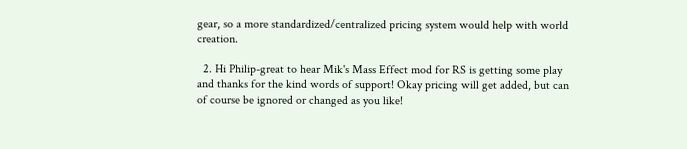gear, so a more standardized/centralized pricing system would help with world creation.

  2. Hi Philip-great to hear Mik's Mass Effect mod for RS is getting some play and thanks for the kind words of support! Okay pricing will get added, but can of course be ignored or changed as you like!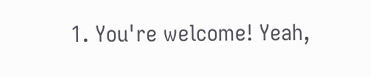1. You're welcome! Yeah,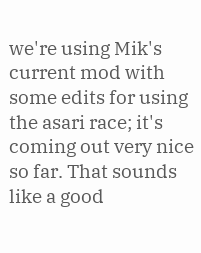we're using Mik's current mod with some edits for using the asari race; it's coming out very nice so far. That sounds like a good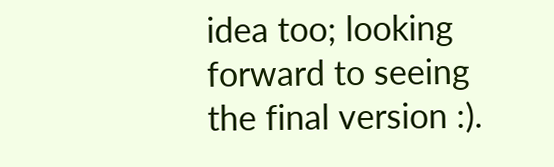idea too; looking forward to seeing the final version :).